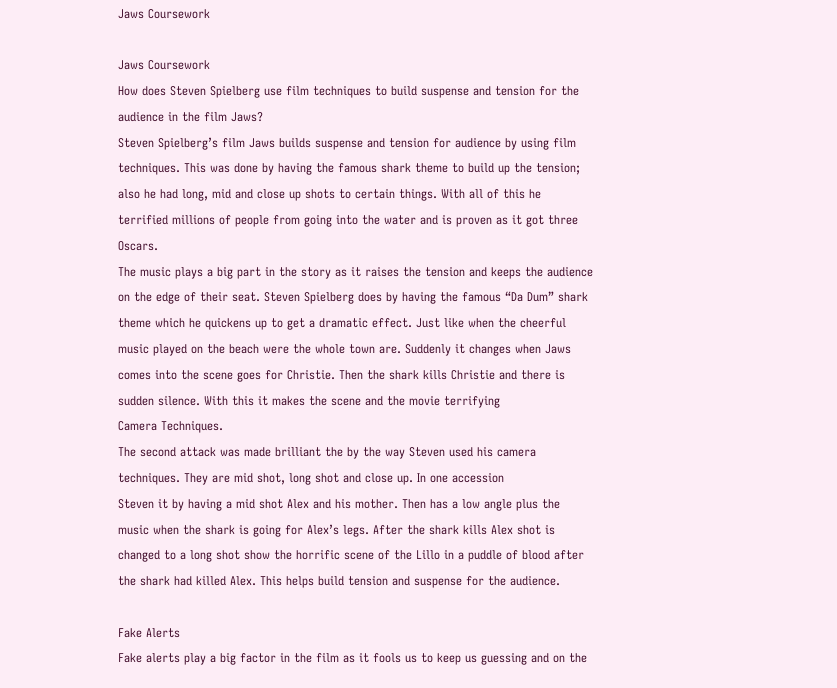Jaws Coursework

Jaws Coursework
How does Steven Spielberg use film techniques to build suspense and tension for the audience in the film Jaws?
Steven Spielberg’s film Jaws builds suspense and tension for audience by using film techniques. This was done by having the famous shark theme to build up the tension; also he had long, mid and close up shots to certain things. With all of this he terrified millions of people from going into the water and is proven as it got three Oscars.
The music plays a big part in the story as it raises the tension and keeps the audience on the edge of their seat. Steven Spielberg does by having the famous “Da Dum” shark theme which he quickens up to get a dramatic effect. Just like when the cheerful music played on the beach were the whole town are. Suddenly it changes when Jaws comes into the scene goes for Christie. Then the shark kills Christie and there is sudden silence. With this it makes the scene and the movie terrifying
Camera Techniques.
The second attack was made brilliant the by the way Steven used his camera techniques. They are mid shot, long shot and close up. In one accession
Steven it by having a mid shot Alex and his mother. Then has a low angle plus the music when the shark is going for Alex’s legs. After the shark kills Alex shot is changed to a long shot show the horrific scene of the Lillo in a puddle of blood after the shark had killed Alex. This helps build tension and suspense for the audience.

Fake Alerts
Fake alerts play a big factor in the film as it fools us to keep us guessing and on the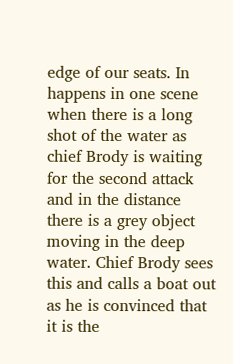edge of our seats. In happens in one scene when there is a long shot of the water as chief Brody is waiting for the second attack and in the distance there is a grey object moving in the deep water. Chief Brody sees this and calls a boat out as he is convinced that it is the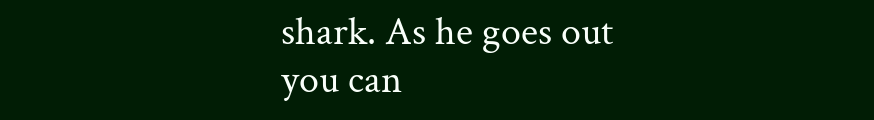shark. As he goes out you can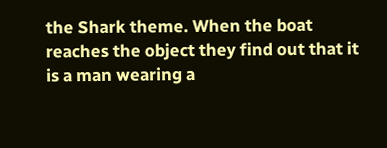the Shark theme. When the boat reaches the object they find out that it is a man wearing a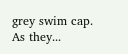grey swim cap.   As they...